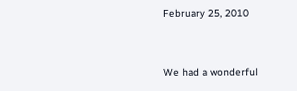February 25, 2010


We had a wonderful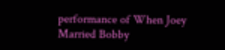performance of When Joey Married Bobby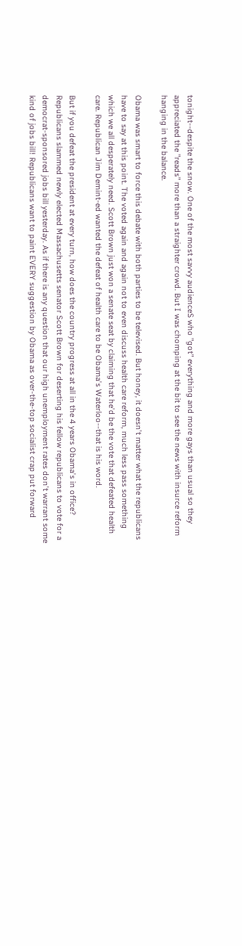tonight--despite the snow. One of the most savvy audienceS who "got" everything and more gays than usual so they appreciated the "reads" more than a straighter crowd. But I was chomping at the bit to see the news with insurce reform hanging in the balance.

Obama was smart to force this debate with both parties to be televised. But honey, it doesn't matter what the republicans have to say at this point. The voted again and again not to even discuss health care reform, much less pass something which we all desperately need. Scott Brown just won a senate seat by claiming that he'd be the vote that defeated health care. Republican Jim Demint-ed wanted the defeat of health care to be Obama's Waterloo--that is his word.

But if you defeat the president at every turn, how does the country progress at all in the 4 years Obama's in office? Republicans slammed newly elected Massachusetts senator Scott Brown for deserting his fellow republicans to vote for a democrat-sponsored jobs bill yesterday. As if there is any question that our high unemployment rates don't warrant some kind of jobs bill! Republicans want to paint EVERY suggestion by Obama as over-the-top socialist crap put forward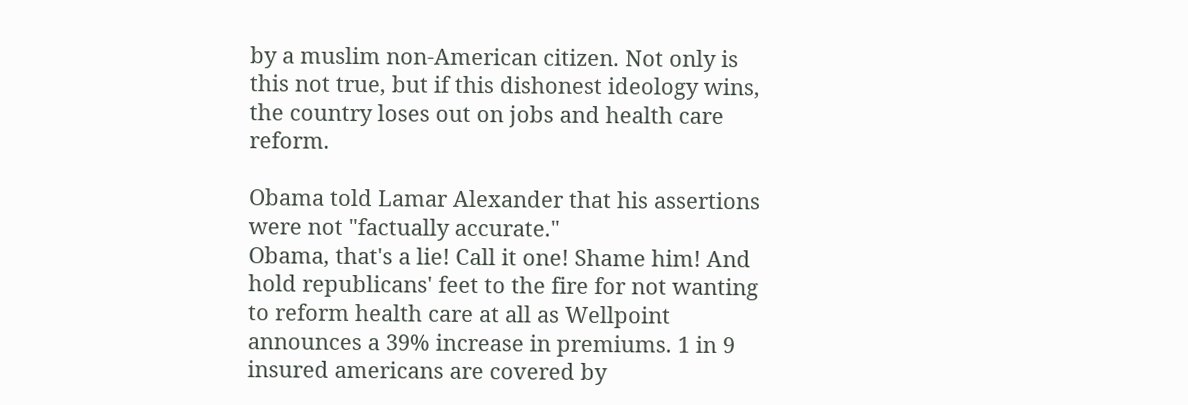by a muslim non-American citizen. Not only is this not true, but if this dishonest ideology wins, the country loses out on jobs and health care reform.

Obama told Lamar Alexander that his assertions were not "factually accurate."
Obama, that's a lie! Call it one! Shame him! And hold republicans' feet to the fire for not wanting to reform health care at all as Wellpoint announces a 39% increase in premiums. 1 in 9 insured americans are covered by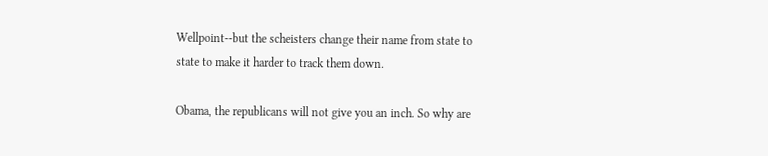Wellpoint--but the scheisters change their name from state to state to make it harder to track them down.

Obama, the republicans will not give you an inch. So why are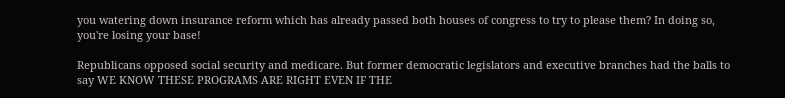you watering down insurance reform which has already passed both houses of congress to try to please them? In doing so, you're losing your base!

Republicans opposed social security and medicare. But former democratic legislators and executive branches had the balls to say WE KNOW THESE PROGRAMS ARE RIGHT EVEN IF THE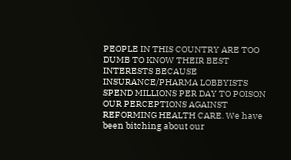PEOPLE IN THIS COUNTRY ARE TOO DUMB TO KNOW THEIR BEST INTERESTS BECAUSE INSURANCE/PHARMA LOBBYISTS SPEND MILLIONS PER DAY TO POISON OUR PERCEPTIONS AGAINST REFORMING HEALTH CARE. We have been bitching about our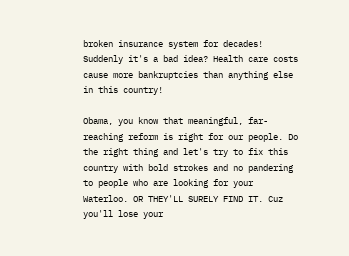broken insurance system for decades! Suddenly it's a bad idea? Health care costs cause more bankruptcies than anything else in this country!

Obama, you know that meaningful, far-reaching reform is right for our people. Do the right thing and let's try to fix this country with bold strokes and no pandering to people who are looking for your Waterloo. OR THEY'LL SURELY FIND IT. Cuz you'll lose your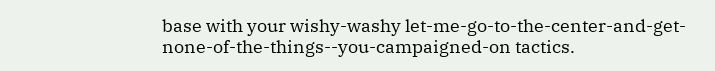base with your wishy-washy let-me-go-to-the-center-and-get-none-of-the-things--you-campaigned-on tactics.